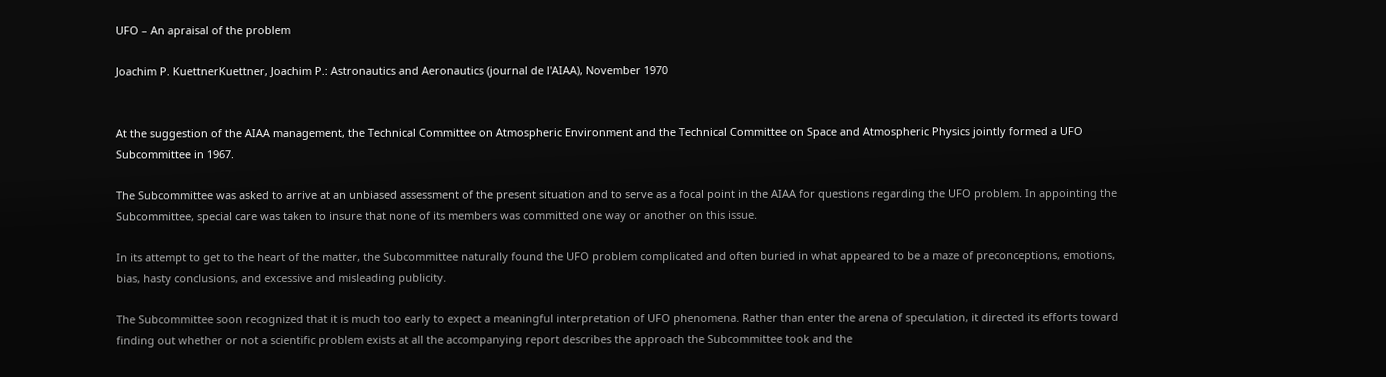UFO – An apraisal of the problem

Joachim P. KuettnerKuettner, Joachim P.: Astronautics and Aeronautics (journal de l'AIAA), November 1970


At the suggestion of the AIAA management, the Technical Committee on Atmospheric Environment and the Technical Committee on Space and Atmospheric Physics jointly formed a UFO Subcommittee in 1967.

The Subcommittee was asked to arrive at an unbiased assessment of the present situation and to serve as a focal point in the AIAA for questions regarding the UFO problem. In appointing the Subcommittee, special care was taken to insure that none of its members was committed one way or another on this issue.

In its attempt to get to the heart of the matter, the Subcommittee naturally found the UFO problem complicated and often buried in what appeared to be a maze of preconceptions, emotions, bias, hasty conclusions, and excessive and misleading publicity.

The Subcommittee soon recognized that it is much too early to expect a meaningful interpretation of UFO phenomena. Rather than enter the arena of speculation, it directed its efforts toward finding out whether or not a scientific problem exists at all the accompanying report describes the approach the Subcommittee took and the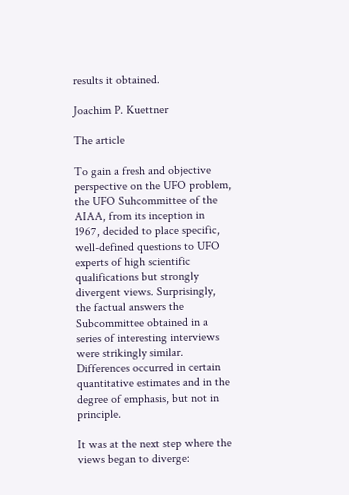results it obtained.

Joachim P. Kuettner

The article

To gain a fresh and objective perspective on the UFO problem, the UFO Suhcommittee of the AIAA, from its inception in 1967, decided to place specific, well-defined questions to UFO experts of high scientific qualifications but strongly divergent views. Surprisingly, the factual answers the Subcommittee obtained in a series of interesting interviews were strikingly similar. Differences occurred in certain quantitative estimates and in the degree of emphasis, but not in principle.

It was at the next step where the views began to diverge: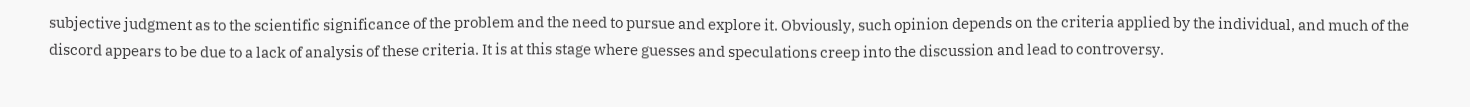subjective judgment as to the scientific significance of the problem and the need to pursue and explore it. Obviously, such opinion depends on the criteria applied by the individual, and much of the discord appears to be due to a lack of analysis of these criteria. It is at this stage where guesses and speculations creep into the discussion and lead to controversy.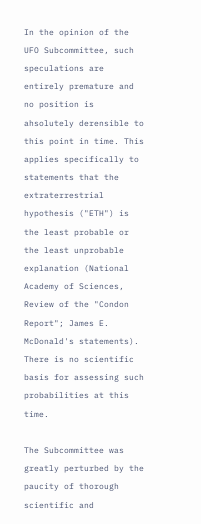In the opinion of the UFO Subcommittee, such speculations are entirely premature and no position is ahsolutely derensible to this point in time. This applies specifically to statements that the extraterrestrial hypothesis ("ETH") is the least probable or the least unprobable explanation (National Academy of Sciences, Review of the "Condon Report"; James E. McDonald's statements). There is no scientific basis for assessing such probabilities at this time.

The Subcommittee was greatly perturbed by the paucity of thorough scientific and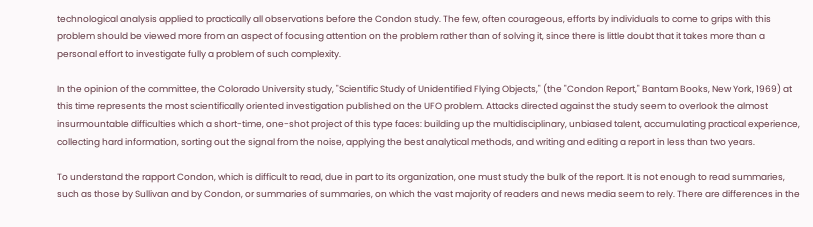technological analysis applied to practically all observations before the Condon study. The few, often courageous, efforts by individuals to come to grips with this problem should be viewed more from an aspect of focusing attention on the problem rather than of solving it, since there is little doubt that it takes more than a personal effort to investigate fully a problem of such complexity.

In the opinion of the committee, the Colorado University study, "Scientific Study of Unidentified Flying Objects," (the "Condon Report," Bantam Books, New York, 1969) at this time represents the most scientifically oriented investigation published on the UFO problem. Attacks directed against the study seem to overlook the almost insurmountable difficulties which a short-time, one-shot project of this type faces: building up the multidisciplinary, unbiased talent, accumulating practical experience, collecting hard information, sorting out the signal from the noise, applying the best analytical methods, and writing and editing a report in less than two years.

To understand the rapport Condon, which is difficult to read, due in part to its organization, one must study the bulk of the report. It is not enough to read summaries, such as those by Sullivan and by Condon, or summaries of summaries, on which the vast majority of readers and news media seem to rely. There are differences in the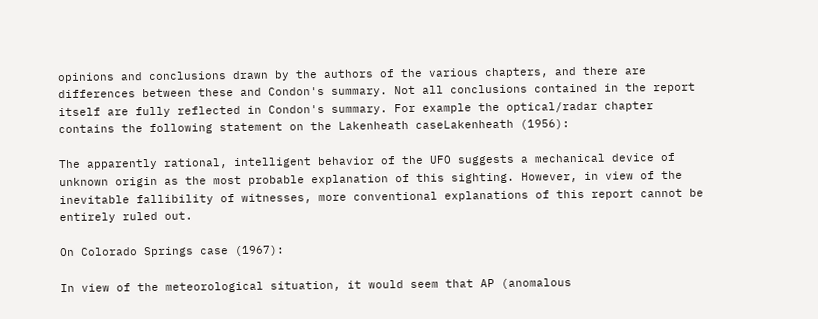opinions and conclusions drawn by the authors of the various chapters, and there are differences between these and Condon's summary. Not all conclusions contained in the report itself are fully reflected in Condon's summary. For example the optical/radar chapter contains the following statement on the Lakenheath caseLakenheath (1956):

The apparently rational, intelligent behavior of the UFO suggests a mechanical device of unknown origin as the most probable explanation of this sighting. However, in view of the inevitable fallibility of witnesses, more conventional explanations of this report cannot be entirely ruled out.

On Colorado Springs case (1967):

In view of the meteorological situation, it would seem that AP (anomalous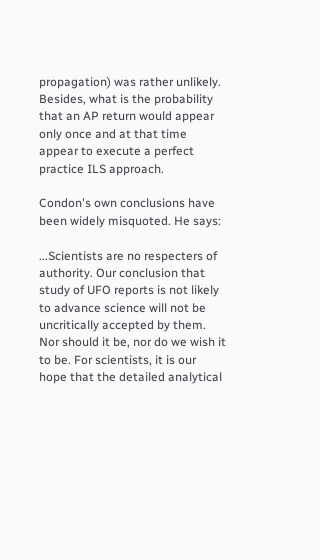propagation) was rather unlikely. Besides, what is the probability that an AP return would appear only once and at that time appear to execute a perfect practice ILS approach.

Condon's own conclusions have been widely misquoted. He says:

...Scientists are no respecters of authority. Our conclusion that study of UFO reports is not likely to advance science will not be uncritically accepted by them. Nor should it be, nor do we wish it to be. For scientists, it is our hope that the detailed analytical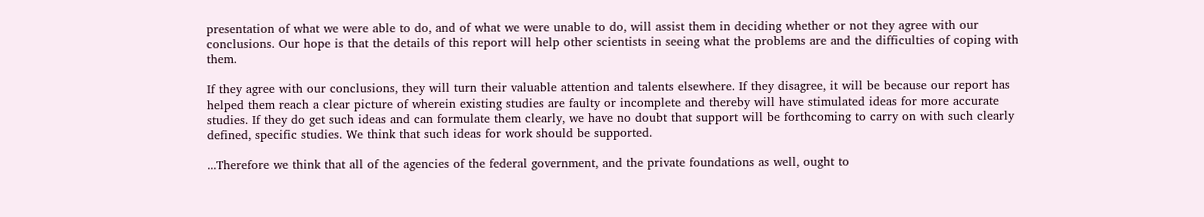presentation of what we were able to do, and of what we were unable to do, will assist them in deciding whether or not they agree with our conclusions. Our hope is that the details of this report will help other scientists in seeing what the problems are and the difficulties of coping with them.

If they agree with our conclusions, they will turn their valuable attention and talents elsewhere. If they disagree, it will be because our report has helped them reach a clear picture of wherein existing studies are faulty or incomplete and thereby will have stimulated ideas for more accurate studies. If they do get such ideas and can formulate them clearly, we have no doubt that support will be forthcoming to carry on with such clearly defined, specific studies. We think that such ideas for work should be supported.

...Therefore we think that all of the agencies of the federal government, and the private foundations as well, ought to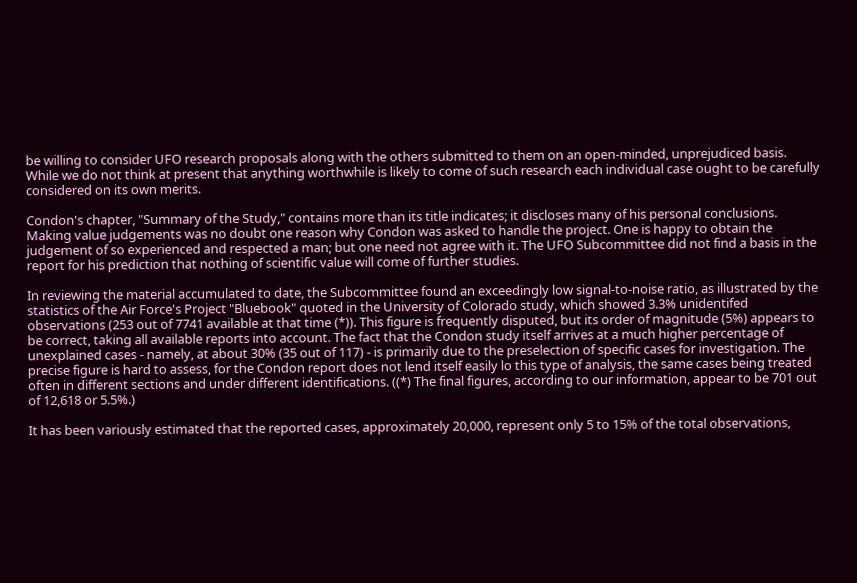be willing to consider UFO research proposals along with the others submitted to them on an open-minded, unprejudiced basis. While we do not think at present that anything worthwhile is likely to come of such research each individual case ought to be carefully considered on its own merits.

Condon's chapter, "Summary of the Study," contains more than its title indicates; it discloses many of his personal conclusions. Making value judgements was no doubt one reason why Condon was asked to handle the project. One is happy to obtain the judgement of so experienced and respected a man; but one need not agree with it. The UFO Subcommittee did not find a basis in the report for his prediction that nothing of scientific value will come of further studies.

In reviewing the material accumulated to date, the Subcommittee found an exceedingly low signal-to-noise ratio, as illustrated by the statistics of the Air Force's Project "Bluebook" quoted in the University of Colorado study, which showed 3.3% unidentifed observations (253 out of 7741 available at that time (*)). This figure is frequently disputed, but its order of magnitude (5%) appears to be correct, taking all available reports into account. The fact that the Condon study itself arrives at a much higher percentage of unexplained cases - namely, at about 30% (35 out of 117) - is primarily due to the preselection of specific cases for investigation. The precise figure is hard to assess, for the Condon report does not lend itself easily lo this type of analysis, the same cases being treated often in different sections and under different identifications. ((*) The final figures, according to our information, appear to be 701 out of 12,618 or 5.5%.)

It has been variously estimated that the reported cases, approximately 20,000, represent only 5 to 15% of the total observations,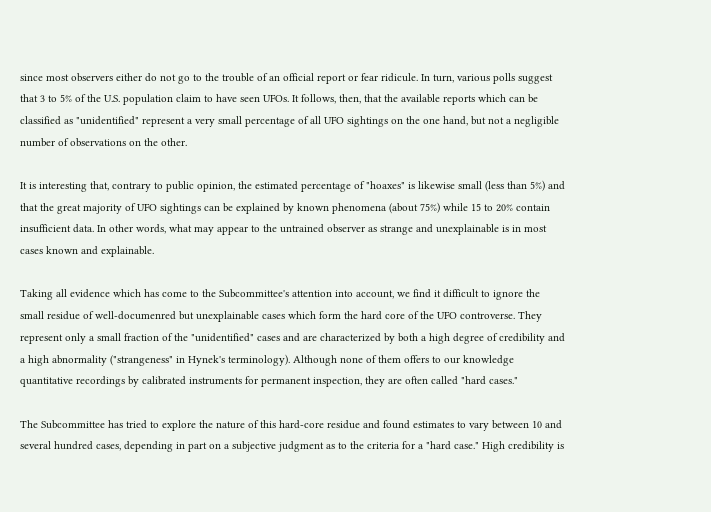since most observers either do not go to the trouble of an official report or fear ridicule. In turn, various polls suggest that 3 to 5% of the U.S. population claim to have seen UFOs. It follows, then, that the available reports which can be classified as "unidentified" represent a very small percentage of all UFO sightings on the one hand, but not a negligible number of observations on the other.

It is interesting that, contrary to public opinion, the estimated percentage of "hoaxes" is likewise small (less than 5%) and that the great majority of UFO sightings can be explained by known phenomena (about 75%) while 15 to 20% contain insufficient data. In other words, what may appear to the untrained observer as strange and unexplainable is in most cases known and explainable.

Taking all evidence which has come to the Subcommittee's attention into account, we find it difficult to ignore the small residue of well-documenred but unexplainable cases which form the hard core of the UFO controverse. They represent only a small fraction of the "unidentified" cases and are characterized by both a high degree of credibility and a high abnormality ("strangeness" in Hynek's terminology). Although none of them offers to our knowledge quantitative recordings by calibrated instruments for permanent inspection, they are often called "hard cases."

The Subcommittee has tried to explore the nature of this hard-core residue and found estimates to vary between 10 and several hundred cases, depending in part on a subjective judgment as to the criteria for a "hard case." High credibility is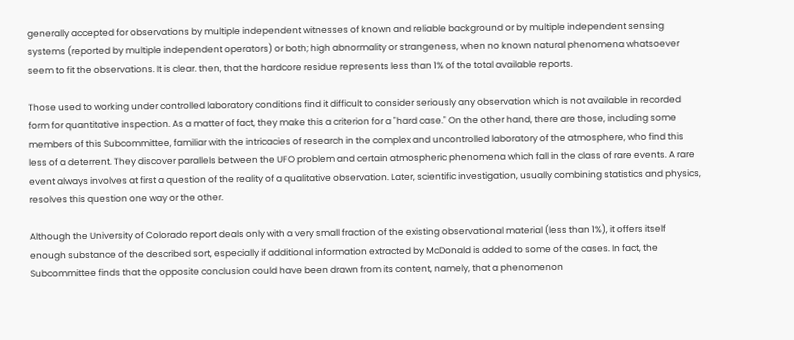generally accepted for observations by multiple independent witnesses of known and reliable background or by multiple independent sensing systems (reported by multiple independent operators) or both; high abnormality or strangeness, when no known natural phenomena whatsoever seem to fit the observations. It is clear. then, that the hardcore residue represents less than 1% of the total available reports.

Those used to working under controlled laboratory conditions find it difficult to consider seriously any observation which is not available in recorded form for quantitative inspection. As a matter of fact, they make this a criterion for a "hard case." On the other hand, there are those, including some members of this Subcommittee, familiar with the intricacies of research in the complex and uncontrolled laboratory of the atmosphere, who find this less of a deterrent. They discover parallels between the UFO problem and certain atmospheric phenomena which fall in the class of rare events. A rare event always involves at first a question of the reality of a qualitative observation. Later, scientific investigation, usually combining statistics and physics, resolves this question one way or the other.

Although the University of Colorado report deals only with a very small fraction of the existing observational material (less than 1%), it offers itself enough substance of the described sort, especially if additional information extracted by McDonald is added to some of the cases. In fact, the Subcommittee finds that the opposite conclusion could have been drawn from its content, namely, that a phenomenon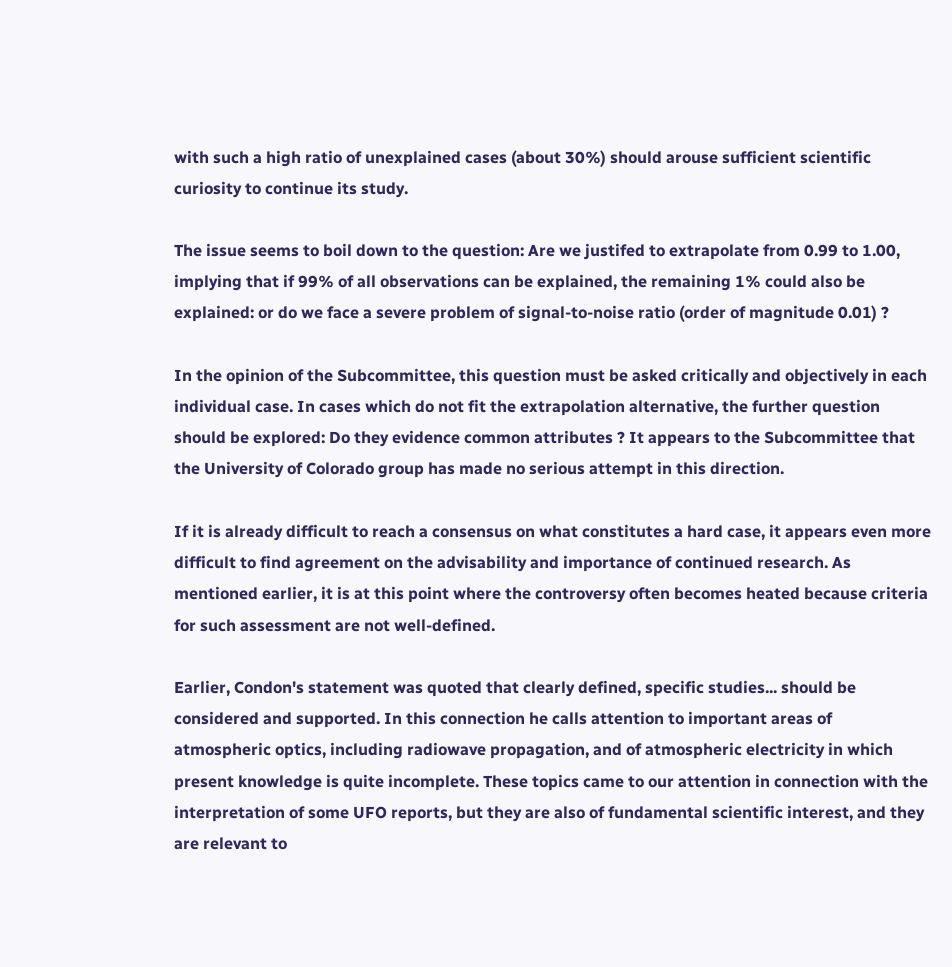with such a high ratio of unexplained cases (about 30%) should arouse sufficient scientific curiosity to continue its study.

The issue seems to boil down to the question: Are we justifed to extrapolate from 0.99 to 1.00, implying that if 99% of all observations can be explained, the remaining 1% could also be explained: or do we face a severe problem of signal-to-noise ratio (order of magnitude 0.01) ?

In the opinion of the Subcommittee, this question must be asked critically and objectively in each individual case. In cases which do not fit the extrapolation alternative, the further question should be explored: Do they evidence common attributes ? It appears to the Subcommittee that the University of Colorado group has made no serious attempt in this direction.

If it is already difficult to reach a consensus on what constitutes a hard case, it appears even more difficult to find agreement on the advisability and importance of continued research. As mentioned earlier, it is at this point where the controversy often becomes heated because criteria for such assessment are not well-defined.

Earlier, Condon's statement was quoted that clearly defined, specific studies... should be considered and supported. In this connection he calls attention to important areas of atmospheric optics, including radiowave propagation, and of atmospheric electricity in which present knowledge is quite incomplete. These topics came to our attention in connection with the interpretation of some UFO reports, but they are also of fundamental scientific interest, and they are relevant to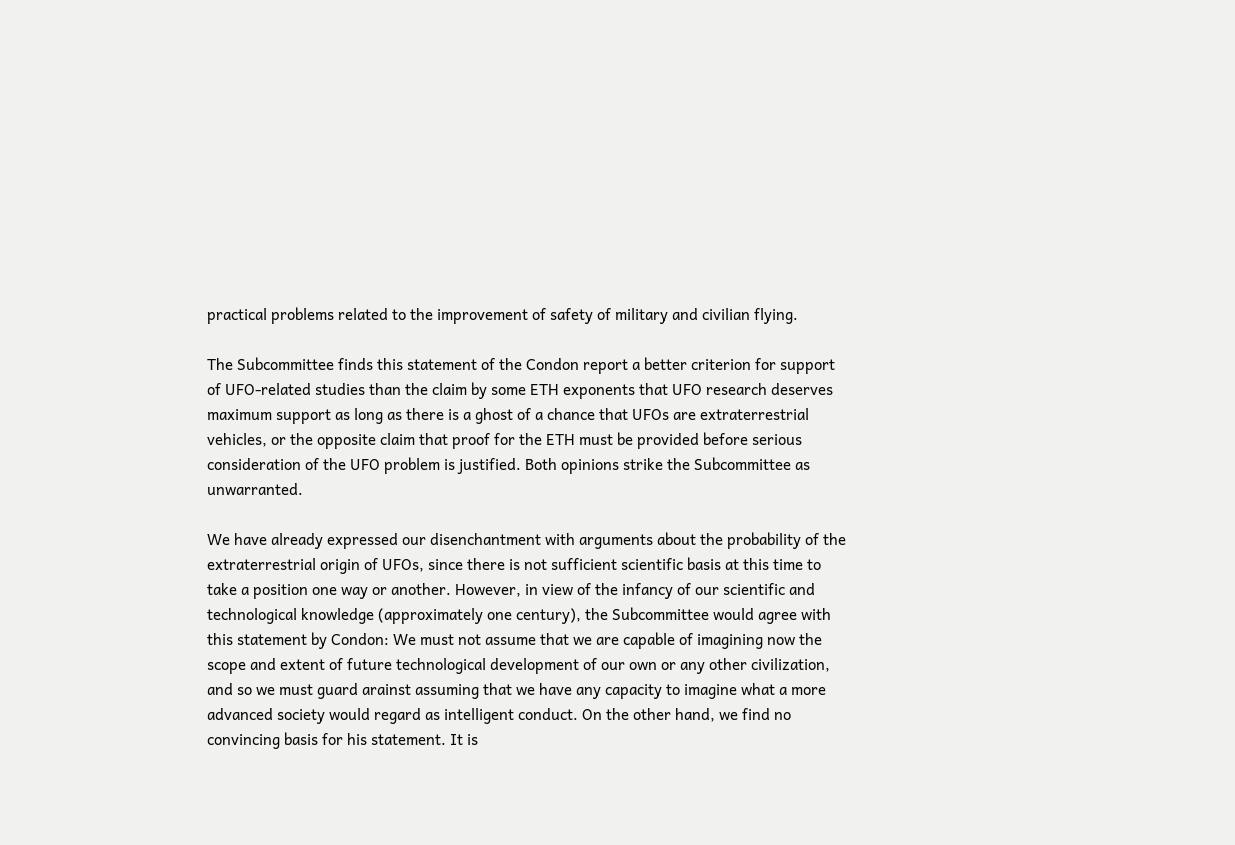practical problems related to the improvement of safety of military and civilian flying.

The Subcommittee finds this statement of the Condon report a better criterion for support of UFO-related studies than the claim by some ETH exponents that UFO research deserves maximum support as long as there is a ghost of a chance that UFOs are extraterrestrial vehicles, or the opposite claim that proof for the ETH must be provided before serious consideration of the UFO problem is justified. Both opinions strike the Subcommittee as unwarranted.

We have already expressed our disenchantment with arguments about the probability of the extraterrestrial origin of UFOs, since there is not sufficient scientific basis at this time to take a position one way or another. However, in view of the infancy of our scientific and technological knowledge (approximately one century), the Subcommittee would agree with this statement by Condon: We must not assume that we are capable of imagining now the scope and extent of future technological development of our own or any other civilization, and so we must guard arainst assuming that we have any capacity to imagine what a more advanced society would regard as intelligent conduct. On the other hand, we find no convincing basis for his statement. It is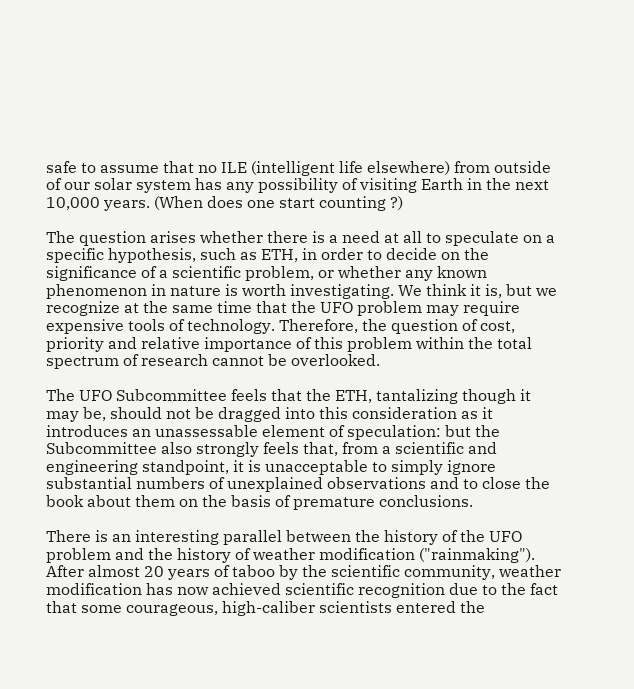safe to assume that no ILE (intelligent life elsewhere) from outside of our solar system has any possibility of visiting Earth in the next 10,000 years. (When does one start counting ?)

The question arises whether there is a need at all to speculate on a specific hypothesis, such as ETH, in order to decide on the significance of a scientific problem, or whether any known phenomenon in nature is worth investigating. We think it is, but we recognize at the same time that the UFO problem may require expensive tools of technology. Therefore, the question of cost, priority and relative importance of this problem within the total spectrum of research cannot be overlooked.

The UFO Subcommittee feels that the ETH, tantalizing though it may be, should not be dragged into this consideration as it introduces an unassessable element of speculation: but the Subcommittee also strongly feels that, from a scientific and engineering standpoint, it is unacceptable to simply ignore substantial numbers of unexplained observations and to close the book about them on the basis of premature conclusions.

There is an interesting parallel between the history of the UFO problem and the history of weather modification ("rainmaking"). After almost 20 years of taboo by the scientific community, weather modification has now achieved scientific recognition due to the fact that some courageous, high-caliber scientists entered the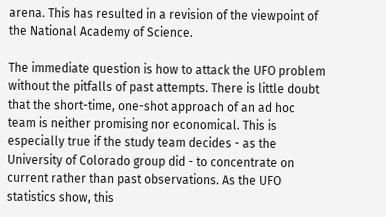arena. This has resulted in a revision of the viewpoint of the National Academy of Science.

The immediate question is how to attack the UFO problem without the pitfalls of past attempts. There is little doubt that the short-time, one-shot approach of an ad hoc team is neither promising nor economical. This is especially true if the study team decides - as the University of Colorado group did - to concentrate on current rather than past observations. As the UFO statistics show, this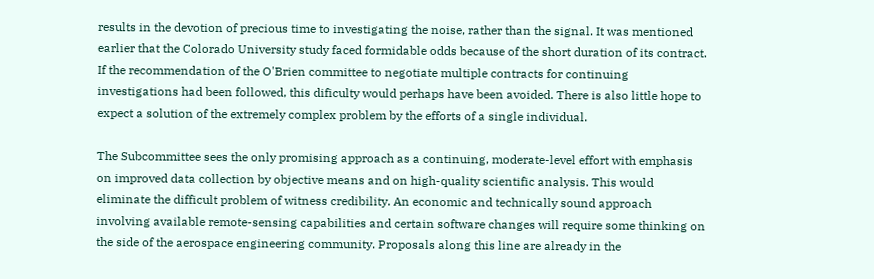results in the devotion of precious time to investigating the noise, rather than the signal. It was mentioned earlier that the Colorado University study faced formidable odds because of the short duration of its contract. If the recommendation of the O'Brien committee to negotiate multiple contracts for continuing investigations had been followed, this dificulty would perhaps have been avoided. There is also little hope to expect a solution of the extremely complex problem by the efforts of a single individual.

The Subcommittee sees the only promising approach as a continuing, moderate-level effort with emphasis on improved data collection by objective means and on high-quality scientific analysis. This would eliminate the difficult problem of witness credibility. An economic and technically sound approach involving available remote-sensing capabilities and certain software changes will require some thinking on the side of the aerospace engineering community. Proposals along this line are already in the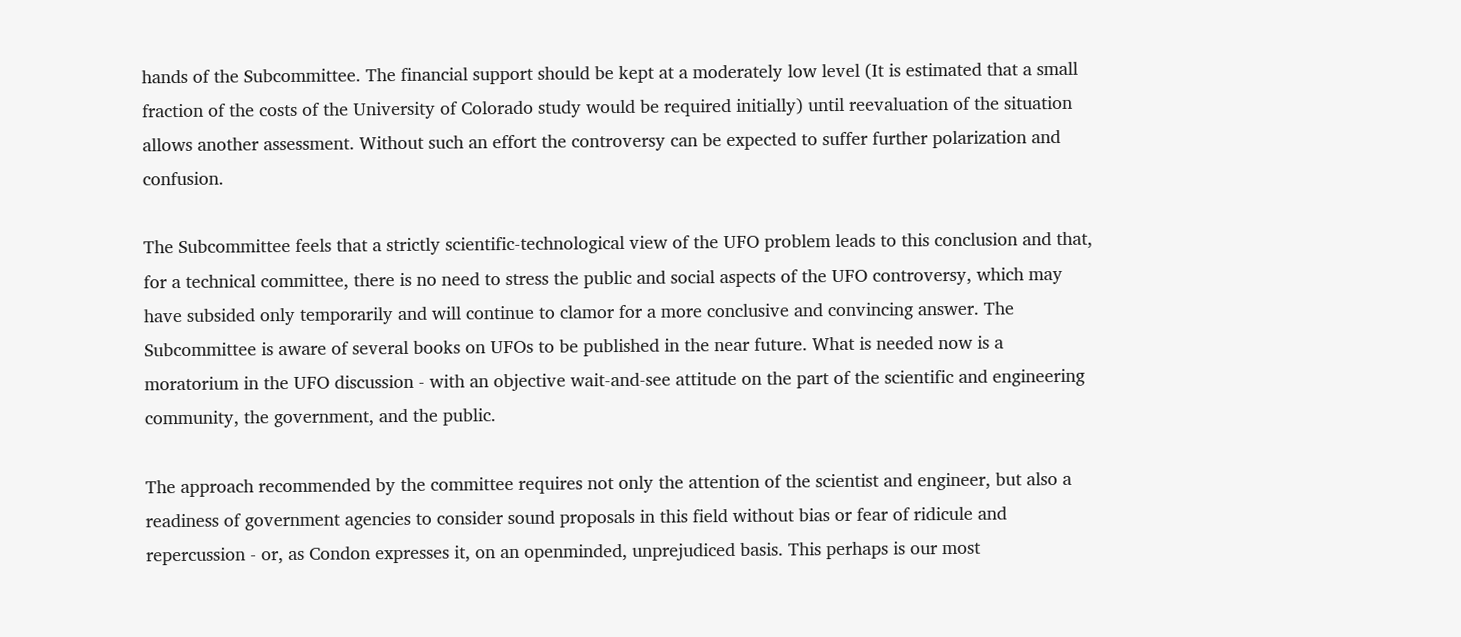hands of the Subcommittee. The financial support should be kept at a moderately low level (It is estimated that a small fraction of the costs of the University of Colorado study would be required initially) until reevaluation of the situation allows another assessment. Without such an effort the controversy can be expected to suffer further polarization and confusion.

The Subcommittee feels that a strictly scientific-technological view of the UFO problem leads to this conclusion and that, for a technical committee, there is no need to stress the public and social aspects of the UFO controversy, which may have subsided only temporarily and will continue to clamor for a more conclusive and convincing answer. The Subcommittee is aware of several books on UFOs to be published in the near future. What is needed now is a moratorium in the UFO discussion - with an objective wait-and-see attitude on the part of the scientific and engineering community, the government, and the public.

The approach recommended by the committee requires not only the attention of the scientist and engineer, but also a readiness of government agencies to consider sound proposals in this field without bias or fear of ridicule and repercussion - or, as Condon expresses it, on an openminded, unprejudiced basis. This perhaps is our most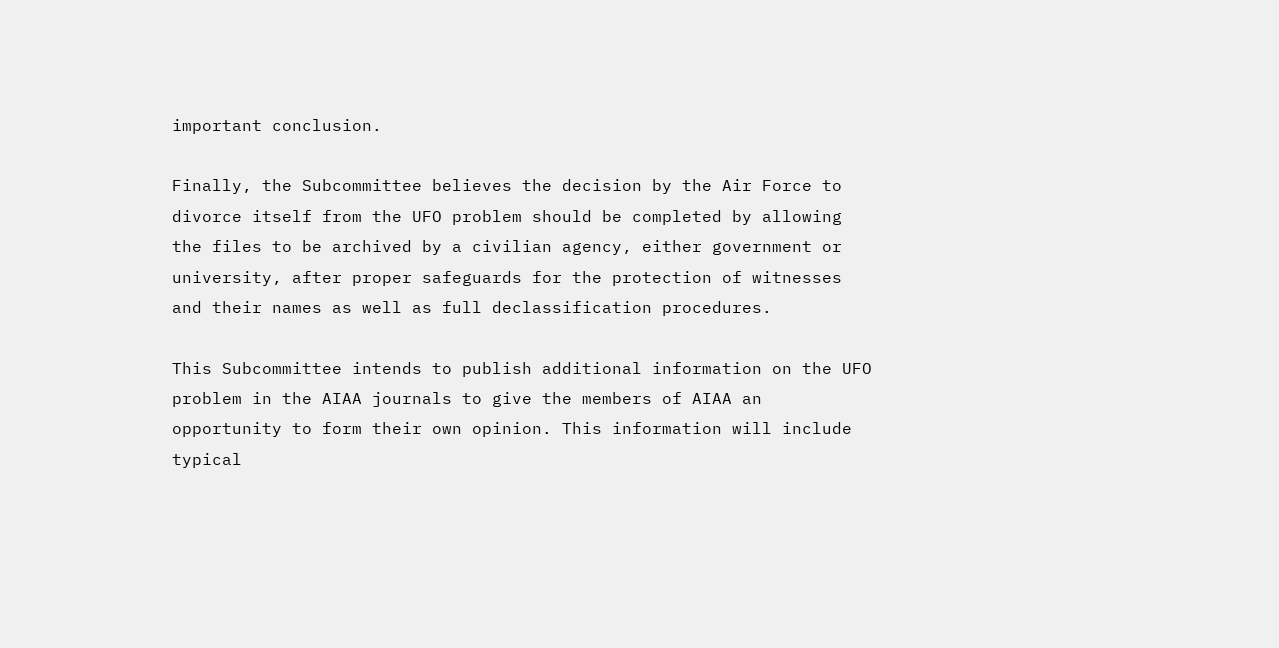important conclusion.

Finally, the Subcommittee believes the decision by the Air Force to divorce itself from the UFO problem should be completed by allowing the files to be archived by a civilian agency, either government or university, after proper safeguards for the protection of witnesses and their names as well as full declassification procedures.

This Subcommittee intends to publish additional information on the UFO problem in the AIAA journals to give the members of AIAA an opportunity to form their own opinion. This information will include typical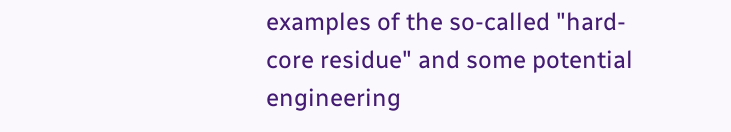examples of the so-called "hard-core residue" and some potential engineering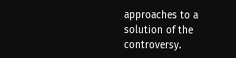approaches to a solution of the controversy.